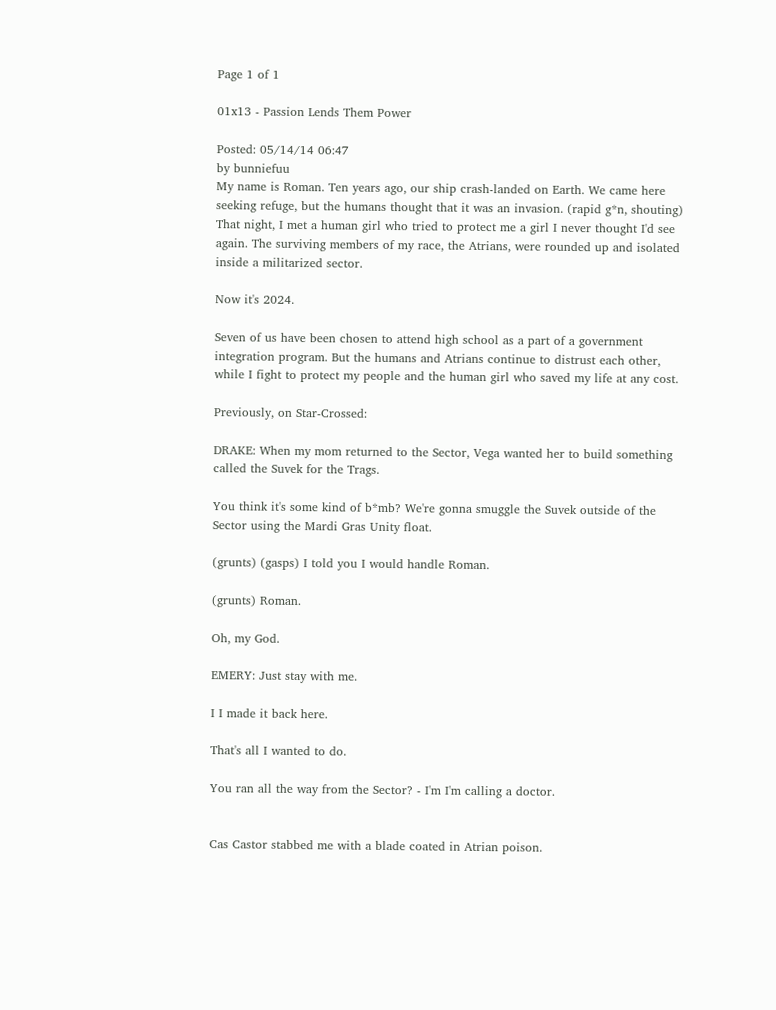Page 1 of 1

01x13 - Passion Lends Them Power

Posted: 05/14/14 06:47
by bunniefuu
My name is Roman. Ten years ago, our ship crash-landed on Earth. We came here seeking refuge, but the humans thought that it was an invasion. (rapid g*n, shouting) That night, I met a human girl who tried to protect me a girl I never thought I'd see again. The surviving members of my race, the Atrians, were rounded up and isolated inside a militarized sector.

Now it's 2024.

Seven of us have been chosen to attend high school as a part of a government integration program. But the humans and Atrians continue to distrust each other, while I fight to protect my people and the human girl who saved my life at any cost.

Previously, on Star-Crossed:

DRAKE: When my mom returned to the Sector, Vega wanted her to build something called the Suvek for the Trags.

You think it's some kind of b*mb? We're gonna smuggle the Suvek outside of the Sector using the Mardi Gras Unity float.

(grunts) (gasps) I told you I would handle Roman.

(grunts) Roman.

Oh, my God.

EMERY: Just stay with me.

I I made it back here.

That's all I wanted to do.

You ran all the way from the Sector? - I'm I'm calling a doctor.


Cas Castor stabbed me with a blade coated in Atrian poison.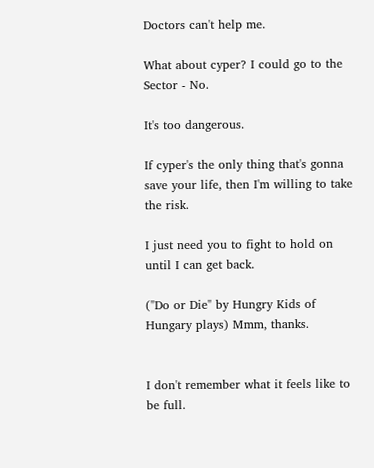Doctors can't help me.

What about cyper? I could go to the Sector - No.

It's too dangerous.

If cyper's the only thing that's gonna save your life, then I'm willing to take the risk.

I just need you to fight to hold on until I can get back.

("Do or Die" by Hungry Kids of Hungary plays) Mmm, thanks.


I don't remember what it feels like to be full.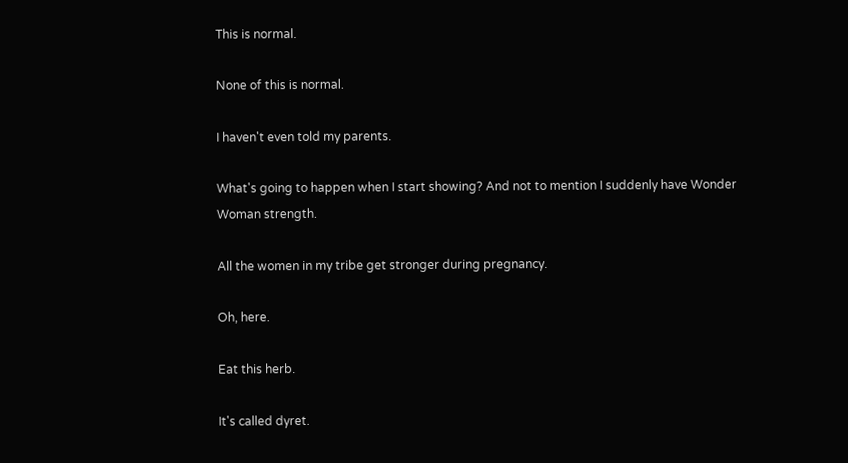This is normal.

None of this is normal.

I haven't even told my parents.

What's going to happen when I start showing? And not to mention I suddenly have Wonder Woman strength.

All the women in my tribe get stronger during pregnancy.

Oh, here.

Eat this herb.

It's called dyret.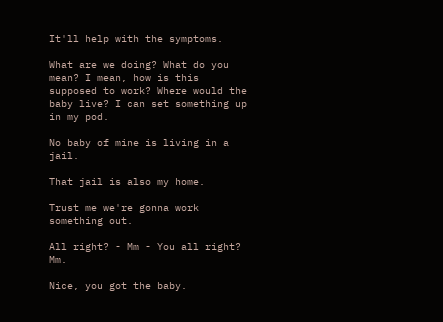It'll help with the symptoms.

What are we doing? What do you mean? I mean, how is this supposed to work? Where would the baby live? I can set something up in my pod.

No baby of mine is living in a jail.

That jail is also my home.

Trust me we're gonna work something out.

All right? - Mm - You all right? Mm.

Nice, you got the baby.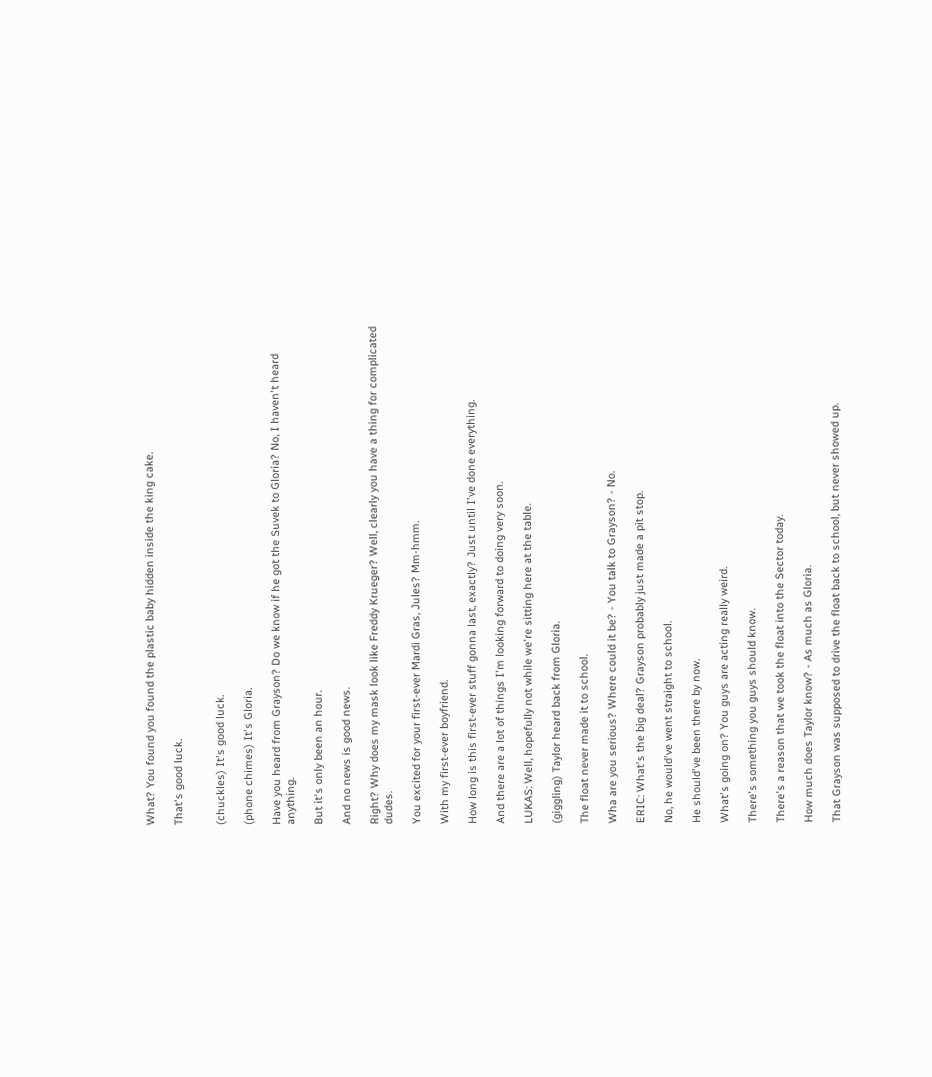What? You found you found the plastic baby hidden inside the king cake.

That's good luck.


(chuckles) It's good luck.

(phone chimes) It's Gloria.

Have you heard from Grayson? Do we know if he got the Suvek to Gloria? No, I haven't heard anything.

But it's only been an hour.

And no news is good news.

Right? Why does my mask look like Freddy Krueger? Well, clearly you have a thing for complicated dudes.

You excited for your first-ever Mardi Gras, Jules? Mm-hmm.

With my first-ever boyfriend.

How long is this first-ever stuff gonna last, exactly? Just until I've done everything.

And there are a lot of things I'm looking forward to doing very soon.

LUKAS: Well, hopefully not while we're sitting here at the table.

(giggling) Taylor heard back from Gloria.

The float never made it to school.

Wha are you serious? Where could it be? - You talk to Grayson? - No.

ERIC: What's the big deal? Grayson probably just made a pit stop.

No, he would've went straight to school.

He should've been there by now.

What's going on? You guys are acting really weird.

There's something you guys should know.

There's a reason that we took the float into the Sector today.

How much does Taylor know? - As much as Gloria.

That Grayson was supposed to drive the float back to school, but never showed up.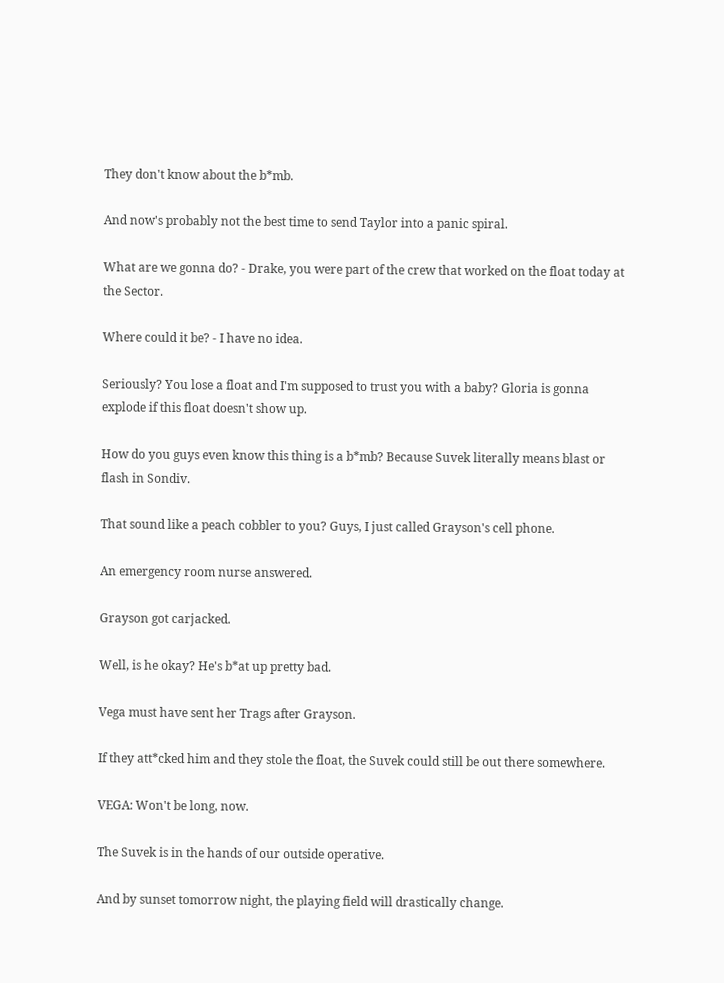They don't know about the b*mb.

And now's probably not the best time to send Taylor into a panic spiral.

What are we gonna do? - Drake, you were part of the crew that worked on the float today at the Sector.

Where could it be? - I have no idea.

Seriously? You lose a float and I'm supposed to trust you with a baby? Gloria is gonna explode if this float doesn't show up.

How do you guys even know this thing is a b*mb? Because Suvek literally means blast or flash in Sondiv.

That sound like a peach cobbler to you? Guys, I just called Grayson's cell phone.

An emergency room nurse answered.

Grayson got carjacked.

Well, is he okay? He's b*at up pretty bad.

Vega must have sent her Trags after Grayson.

If they att*cked him and they stole the float, the Suvek could still be out there somewhere.

VEGA: Won't be long, now.

The Suvek is in the hands of our outside operative.

And by sunset tomorrow night, the playing field will drastically change.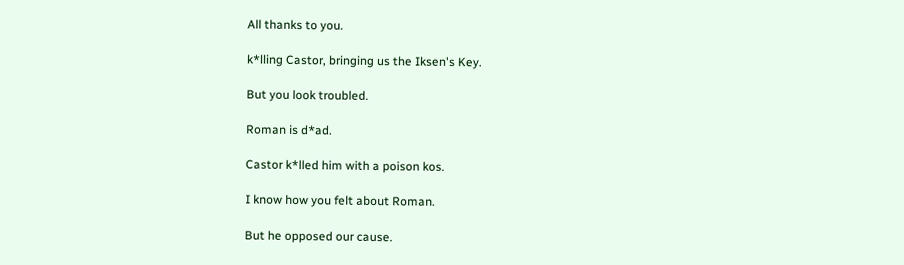All thanks to you.

k*lling Castor, bringing us the Iksen's Key.

But you look troubled.

Roman is d*ad.

Castor k*lled him with a poison kos.

I know how you felt about Roman.

But he opposed our cause.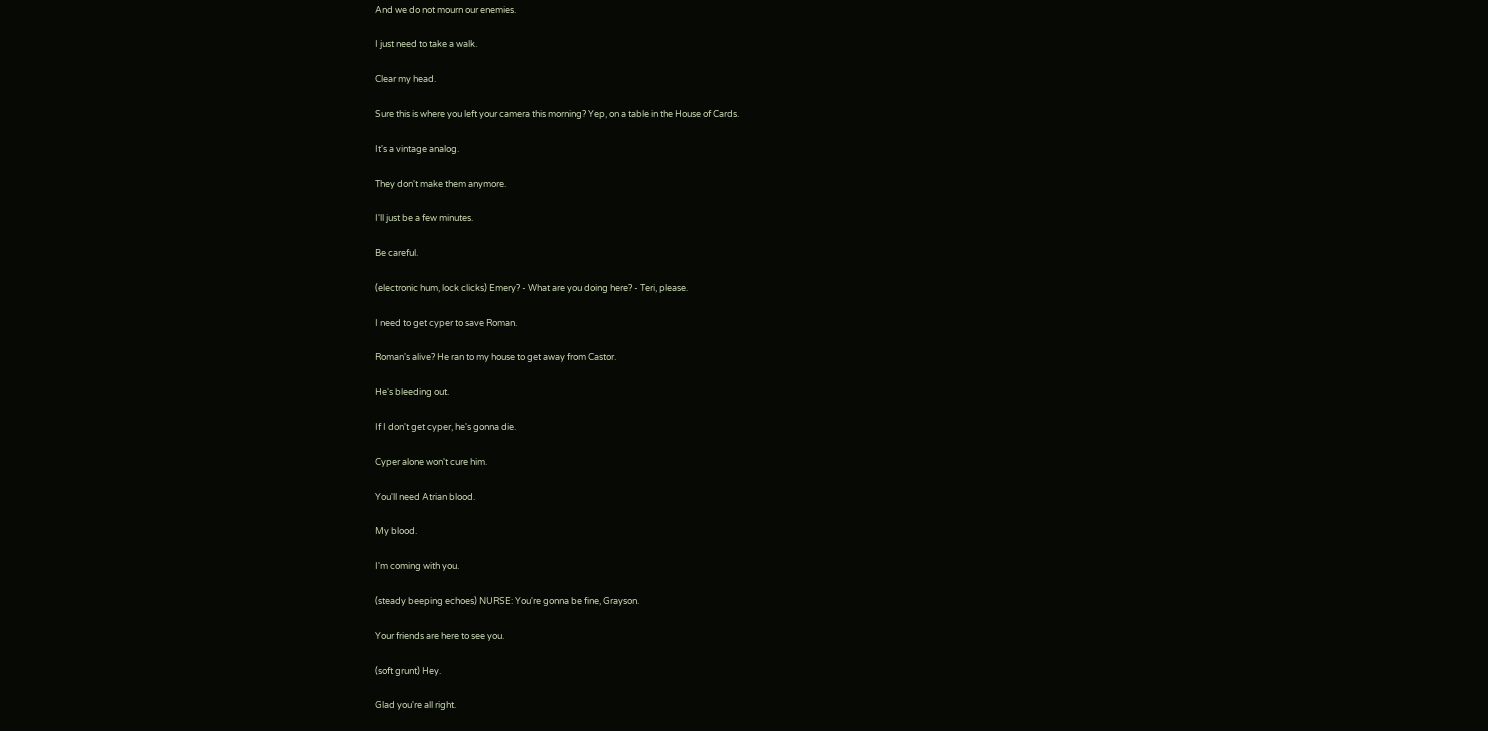And we do not mourn our enemies.

I just need to take a walk.

Clear my head.

Sure this is where you left your camera this morning? Yep, on a table in the House of Cards.

It's a vintage analog.

They don't make them anymore.

I'll just be a few minutes.

Be careful.

(electronic hum, lock clicks) Emery? - What are you doing here? - Teri, please.

I need to get cyper to save Roman.

Roman's alive? He ran to my house to get away from Castor.

He's bleeding out.

If I don't get cyper, he's gonna die.

Cyper alone won't cure him.

You'll need Atrian blood.

My blood.

I'm coming with you.

(steady beeping echoes) NURSE: You're gonna be fine, Grayson.

Your friends are here to see you.

(soft grunt) Hey.

Glad you're all right.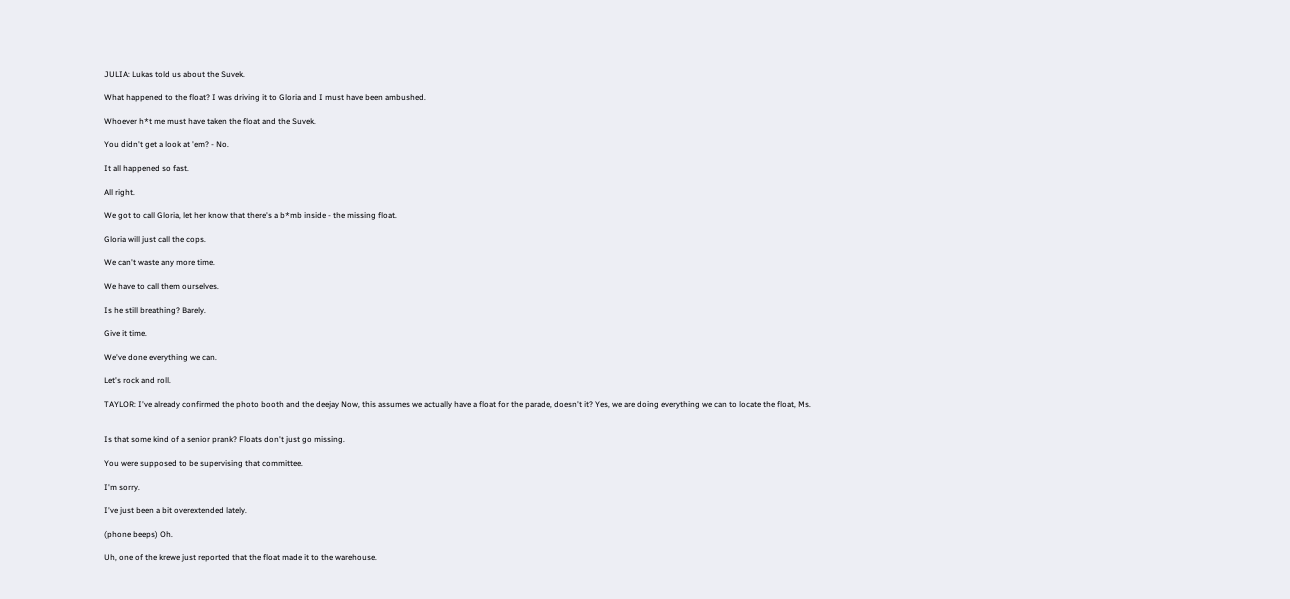JULIA: Lukas told us about the Suvek.

What happened to the float? I was driving it to Gloria and I must have been ambushed.

Whoever h*t me must have taken the float and the Suvek.

You didn't get a look at 'em? - No.

It all happened so fast.

All right.

We got to call Gloria, let her know that there's a b*mb inside - the missing float.

Gloria will just call the cops.

We can't waste any more time.

We have to call them ourselves.

Is he still breathing? Barely.

Give it time.

We've done everything we can.

Let's rock and roll.

TAYLOR: I've already confirmed the photo booth and the deejay Now, this assumes we actually have a float for the parade, doesn't it? Yes, we are doing everything we can to locate the float, Ms.


Is that some kind of a senior prank? Floats don't just go missing.

You were supposed to be supervising that committee.

I'm sorry.

I've just been a bit overextended lately.

(phone beeps) Oh.

Uh, one of the krewe just reported that the float made it to the warehouse.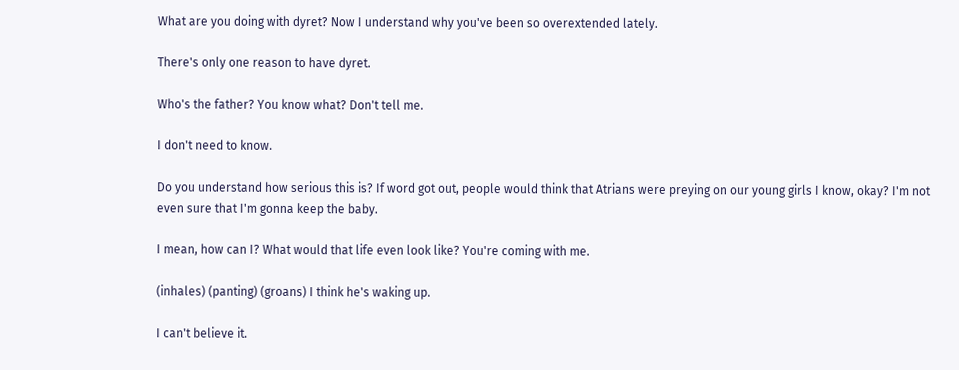What are you doing with dyret? Now I understand why you've been so overextended lately.

There's only one reason to have dyret.

Who's the father? You know what? Don't tell me.

I don't need to know.

Do you understand how serious this is? If word got out, people would think that Atrians were preying on our young girls I know, okay? I'm not even sure that I'm gonna keep the baby.

I mean, how can I? What would that life even look like? You're coming with me.

(inhales) (panting) (groans) I think he's waking up.

I can't believe it.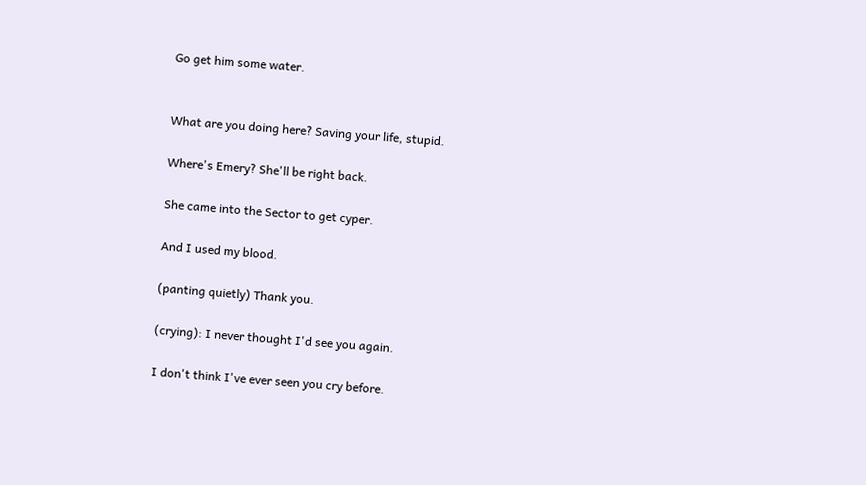Go get him some water.


What are you doing here? Saving your life, stupid.

Where's Emery? She'll be right back.

She came into the Sector to get cyper.

And I used my blood.

(panting quietly) Thank you.

(crying): I never thought I'd see you again.

I don't think I've ever seen you cry before.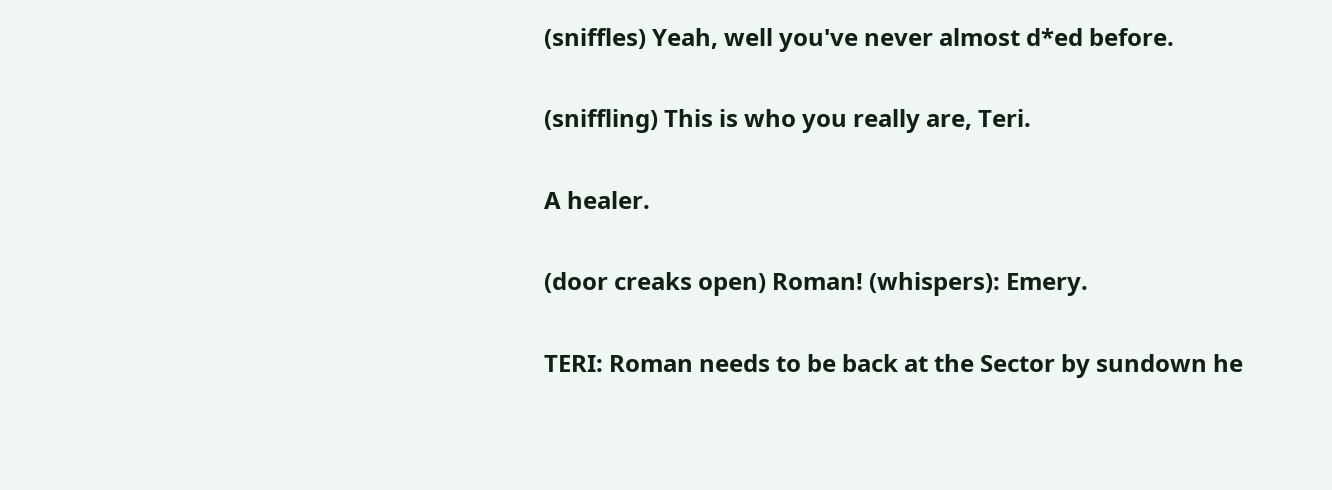(sniffles) Yeah, well you've never almost d*ed before.

(sniffling) This is who you really are, Teri.

A healer.

(door creaks open) Roman! (whispers): Emery.

TERI: Roman needs to be back at the Sector by sundown he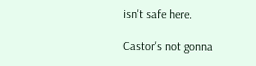isn't safe here.

Castor's not gonna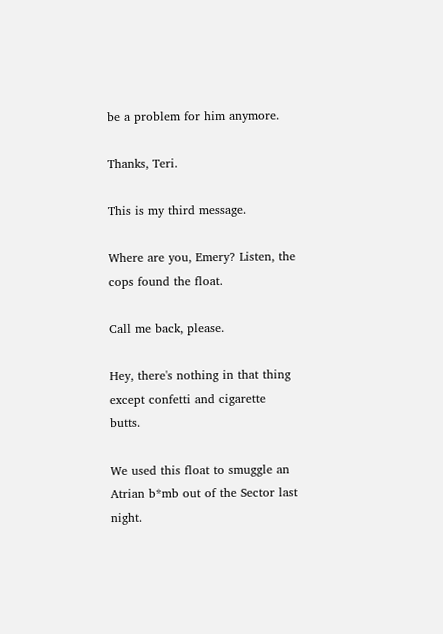be a problem for him anymore.

Thanks, Teri.

This is my third message.

Where are you, Emery? Listen, the cops found the float.

Call me back, please.

Hey, there's nothing in that thing except confetti and cigarette butts.

We used this float to smuggle an Atrian b*mb out of the Sector last night.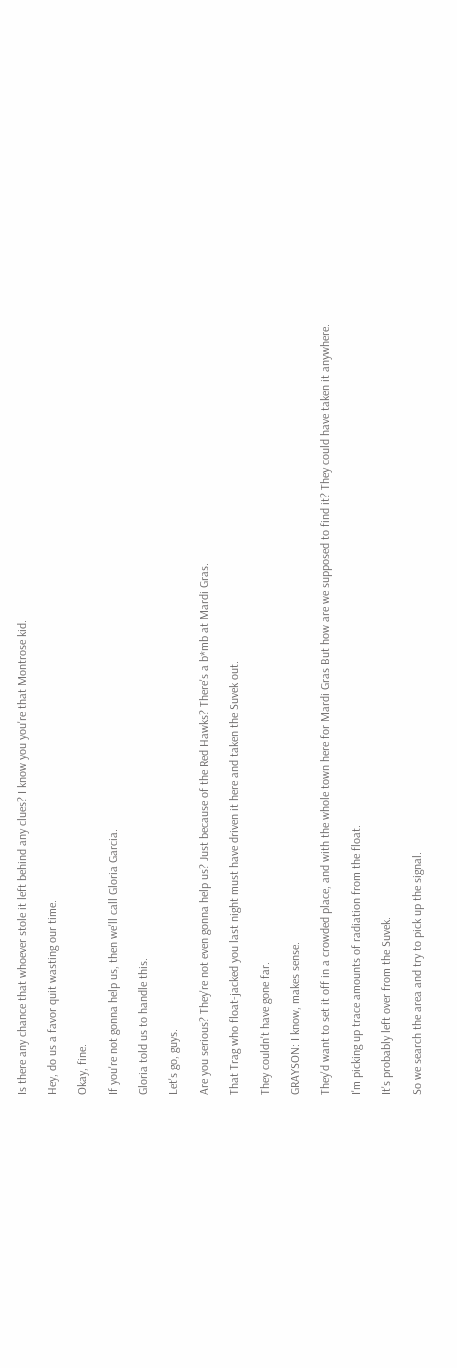Is there any chance that whoever stole it left behind any clues? I know you you're that Montrose kid.

Hey, do us a favor quit wasting our time.

Okay, fine.

If you're not gonna help us, then we'll call Gloria Garcia.

Gloria told us to handle this.

Let's go, guys.

Are you serious? They're not even gonna help us? Just because of the Red Hawks? There's a b*mb at Mardi Gras.

That Trag who float-jacked you last night must have driven it here and taken the Suvek out.

They couldn't have gone far.

GRAYSON: I know, makes sense.

They'd want to set it off in a crowded place, and with the whole town here for Mardi Gras But how are we supposed to find it? They could have taken it anywhere.

I'm picking up trace amounts of radiation from the float.

It's probably left over from the Suvek.

So we search the area and try to pick up the signal.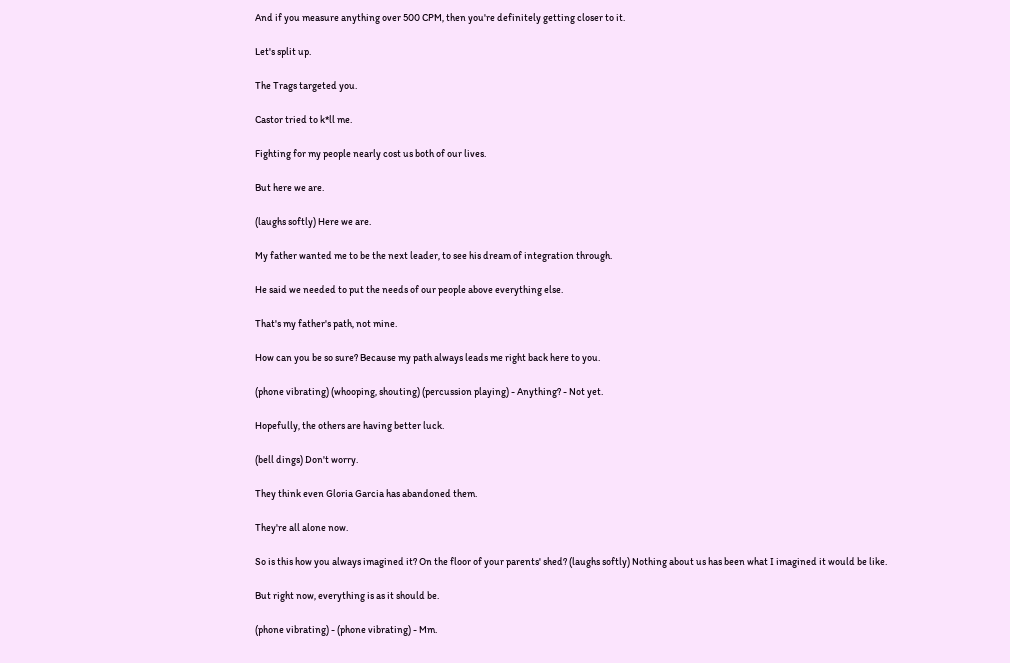And if you measure anything over 500 CPM, then you're definitely getting closer to it.

Let's split up.

The Trags targeted you.

Castor tried to k*ll me.

Fighting for my people nearly cost us both of our lives.

But here we are.

(laughs softly) Here we are.

My father wanted me to be the next leader, to see his dream of integration through.

He said we needed to put the needs of our people above everything else.

That's my father's path, not mine.

How can you be so sure? Because my path always leads me right back here to you.

(phone vibrating) (whooping, shouting) (percussion playing) - Anything? - Not yet.

Hopefully, the others are having better luck.

(bell dings) Don't worry.

They think even Gloria Garcia has abandoned them.

They're all alone now.

So is this how you always imagined it? On the floor of your parents' shed? (laughs softly) Nothing about us has been what I imagined it would be like.

But right now, everything is as it should be.

(phone vibrating) - (phone vibrating) - Mm.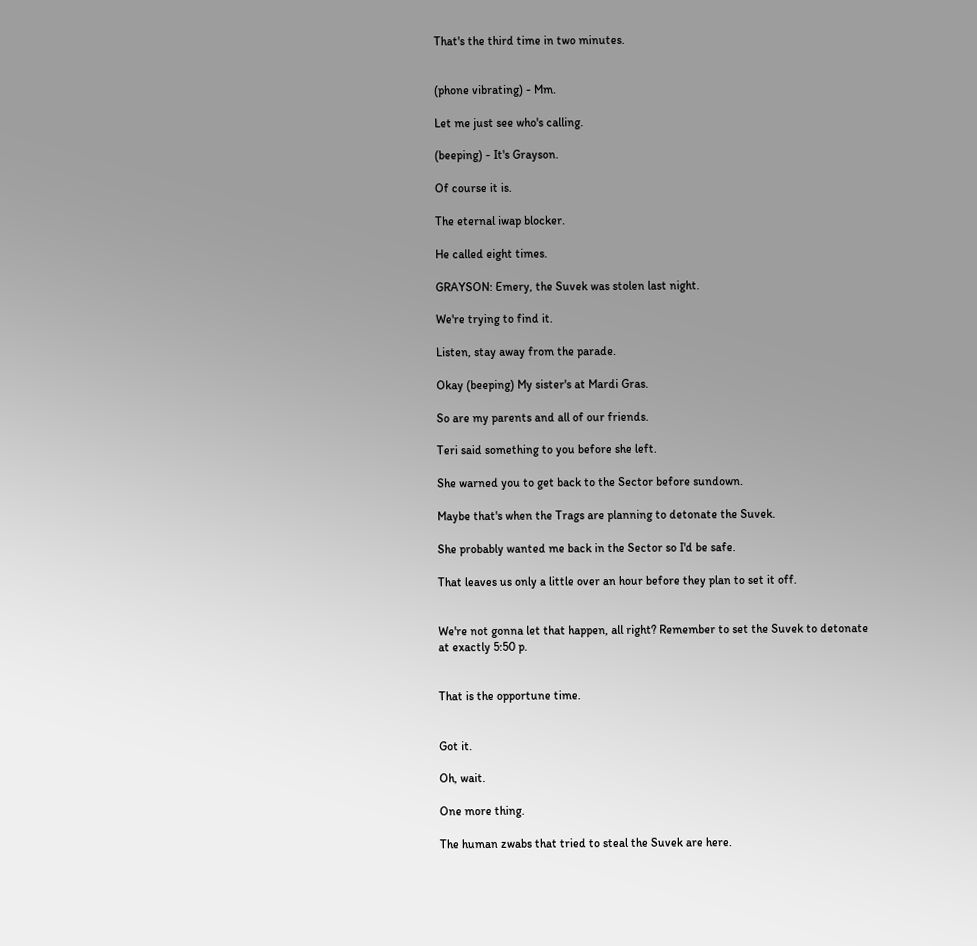That's the third time in two minutes.


(phone vibrating) - Mm.

Let me just see who's calling.

(beeping) - It's Grayson.

Of course it is.

The eternal iwap blocker.

He called eight times.

GRAYSON: Emery, the Suvek was stolen last night.

We're trying to find it.

Listen, stay away from the parade.

Okay (beeping) My sister's at Mardi Gras.

So are my parents and all of our friends.

Teri said something to you before she left.

She warned you to get back to the Sector before sundown.

Maybe that's when the Trags are planning to detonate the Suvek.

She probably wanted me back in the Sector so I'd be safe.

That leaves us only a little over an hour before they plan to set it off.


We're not gonna let that happen, all right? Remember to set the Suvek to detonate at exactly 5:50 p.


That is the opportune time.


Got it.

Oh, wait.

One more thing.

The human zwabs that tried to steal the Suvek are here.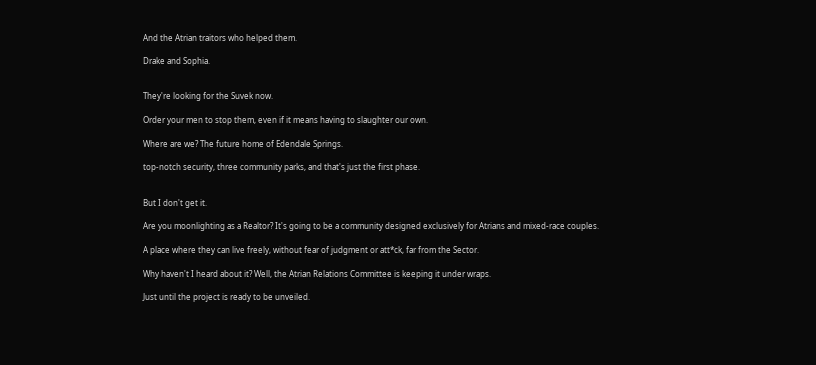And the Atrian traitors who helped them.

Drake and Sophia.


They're looking for the Suvek now.

Order your men to stop them, even if it means having to slaughter our own.

Where are we? The future home of Edendale Springs.

top-notch security, three community parks, and that's just the first phase.


But I don't get it.

Are you moonlighting as a Realtor? It's going to be a community designed exclusively for Atrians and mixed-race couples.

A place where they can live freely, without fear of judgment or att*ck, far from the Sector.

Why haven't I heard about it? Well, the Atrian Relations Committee is keeping it under wraps.

Just until the project is ready to be unveiled.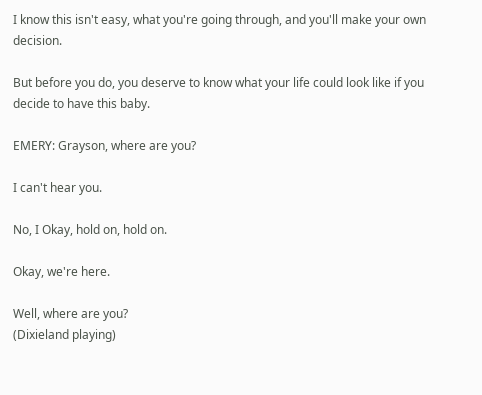I know this isn't easy, what you're going through, and you'll make your own decision.

But before you do, you deserve to know what your life could look like if you decide to have this baby.

EMERY: Grayson, where are you?

I can't hear you.

No, I Okay, hold on, hold on.

Okay, we're here.

Well, where are you?
(Dixieland playing)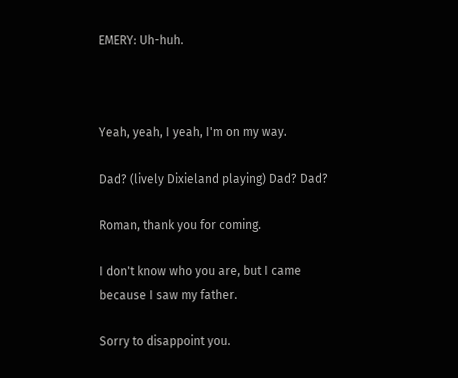EMERY: Uh-huh.



Yeah, yeah, I yeah, I'm on my way.

Dad? (lively Dixieland playing) Dad? Dad?

Roman, thank you for coming.

I don't know who you are, but I came because I saw my father.

Sorry to disappoint you.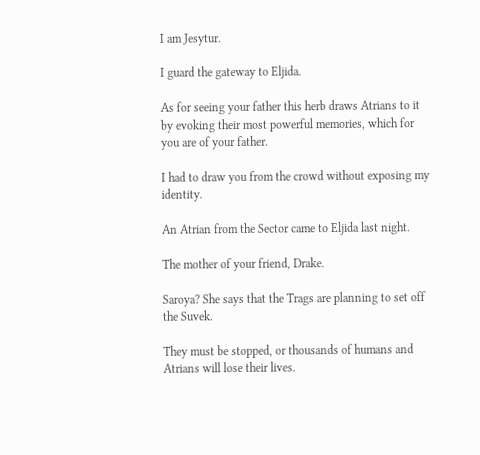I am Jesytur.

I guard the gateway to Eljida.

As for seeing your father this herb draws Atrians to it by evoking their most powerful memories, which for you are of your father.

I had to draw you from the crowd without exposing my identity.

An Atrian from the Sector came to Eljida last night.

The mother of your friend, Drake.

Saroya? She says that the Trags are planning to set off the Suvek.

They must be stopped, or thousands of humans and Atrians will lose their lives.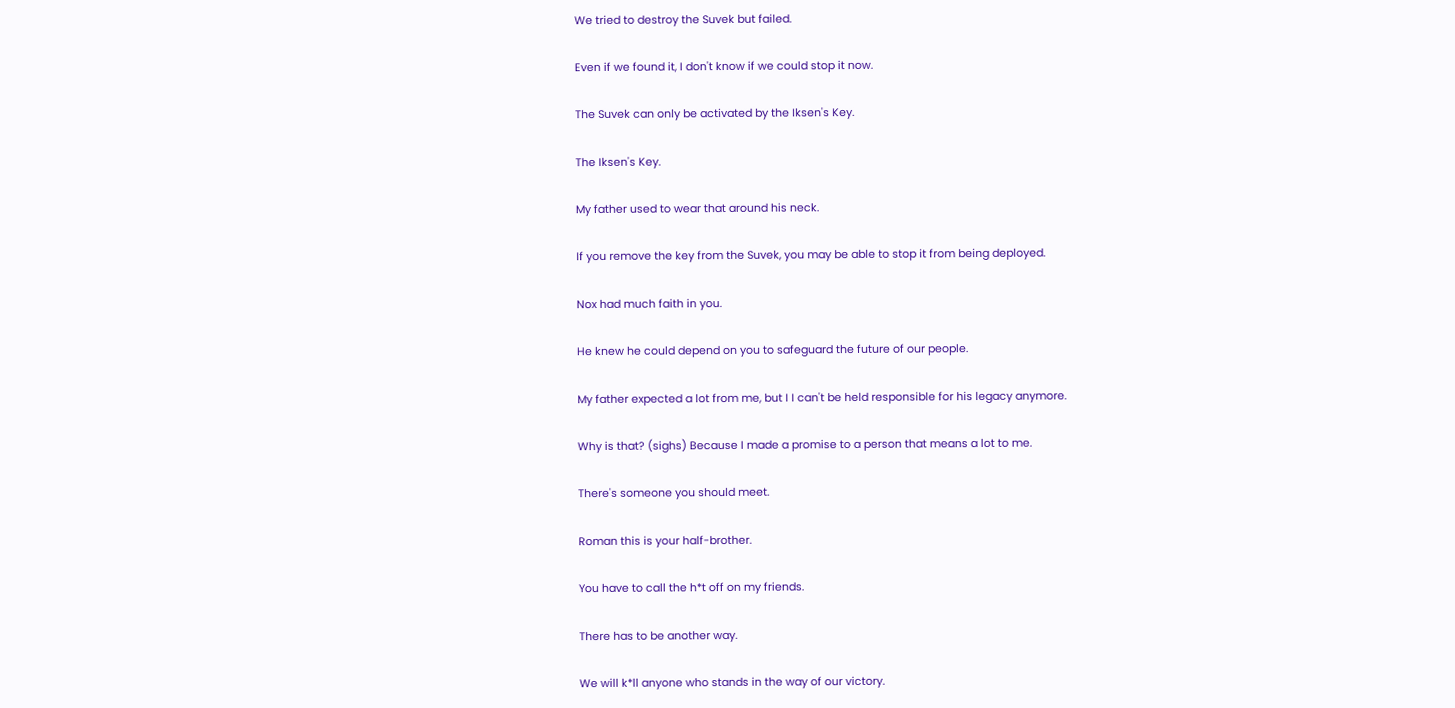We tried to destroy the Suvek but failed.

Even if we found it, I don't know if we could stop it now.

The Suvek can only be activated by the Iksen's Key.

The Iksen's Key.

My father used to wear that around his neck.

If you remove the key from the Suvek, you may be able to stop it from being deployed.

Nox had much faith in you.

He knew he could depend on you to safeguard the future of our people.

My father expected a lot from me, but I I can't be held responsible for his legacy anymore.

Why is that? (sighs) Because I made a promise to a person that means a lot to me.

There's someone you should meet.

Roman this is your half-brother.

You have to call the h*t off on my friends.

There has to be another way.

We will k*ll anyone who stands in the way of our victory.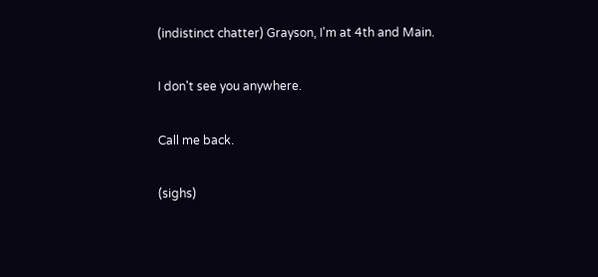(indistinct chatter) Grayson, I'm at 4th and Main.

I don't see you anywhere.

Call me back.

(sighs)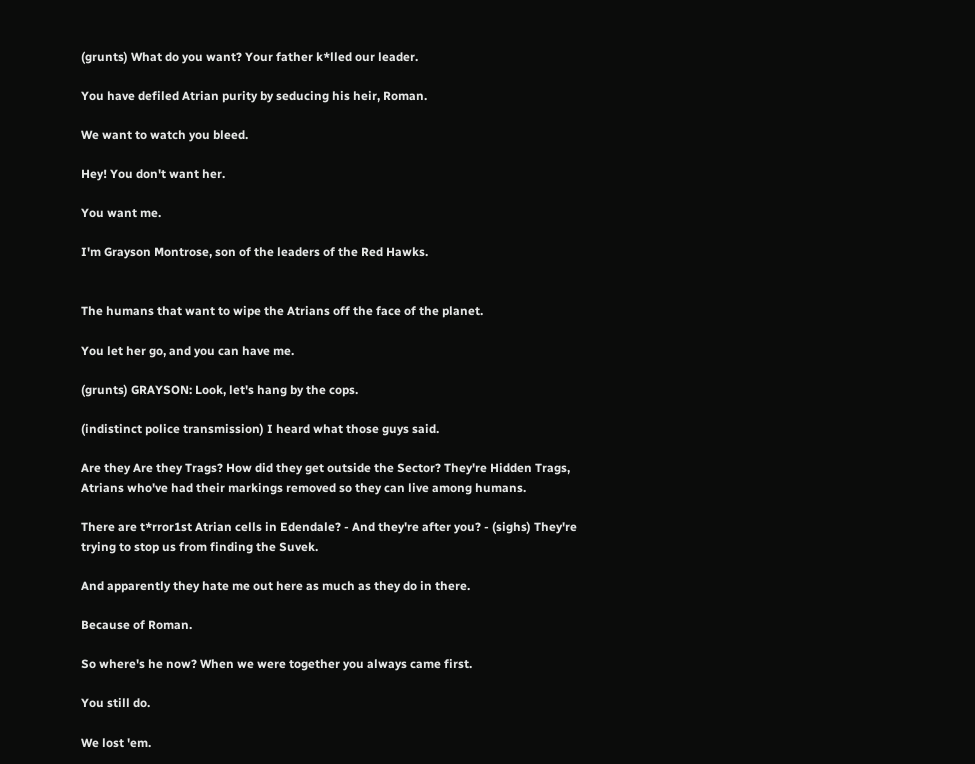(grunts) What do you want? Your father k*lled our leader.

You have defiled Atrian purity by seducing his heir, Roman.

We want to watch you bleed.

Hey! You don't want her.

You want me.

I'm Grayson Montrose, son of the leaders of the Red Hawks.


The humans that want to wipe the Atrians off the face of the planet.

You let her go, and you can have me.

(grunts) GRAYSON: Look, let's hang by the cops.

(indistinct police transmission) I heard what those guys said.

Are they Are they Trags? How did they get outside the Sector? They're Hidden Trags, Atrians who've had their markings removed so they can live among humans.

There are t*rror1st Atrian cells in Edendale? - And they're after you? - (sighs) They're trying to stop us from finding the Suvek.

And apparently they hate me out here as much as they do in there.

Because of Roman.

So where's he now? When we were together you always came first.

You still do.

We lost 'em.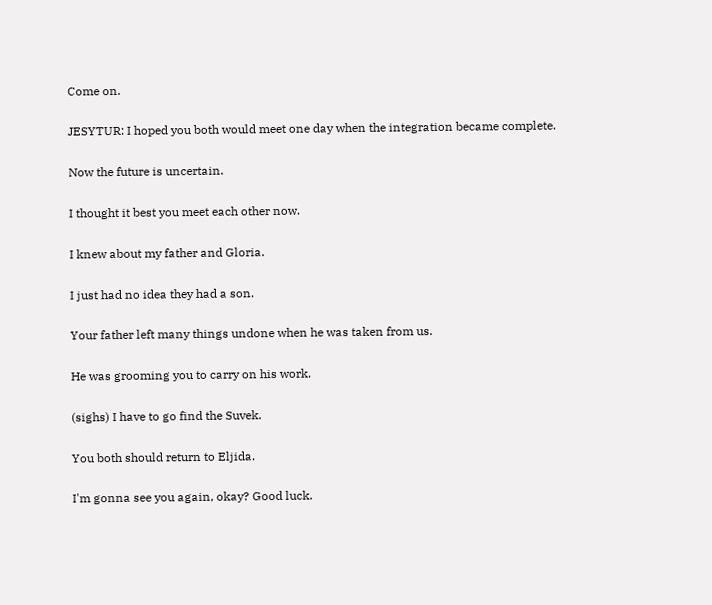Come on.

JESYTUR: I hoped you both would meet one day when the integration became complete.

Now the future is uncertain.

I thought it best you meet each other now.

I knew about my father and Gloria.

I just had no idea they had a son.

Your father left many things undone when he was taken from us.

He was grooming you to carry on his work.

(sighs) I have to go find the Suvek.

You both should return to Eljida.

I'm gonna see you again, okay? Good luck.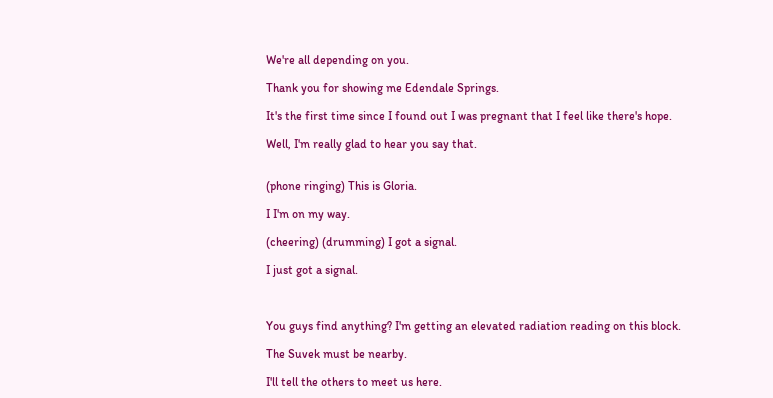We're all depending on you.

Thank you for showing me Edendale Springs.

It's the first time since I found out I was pregnant that I feel like there's hope.

Well, I'm really glad to hear you say that.


(phone ringing) This is Gloria.

I I'm on my way.

(cheering) (drumming) I got a signal.

I just got a signal.



You guys find anything? I'm getting an elevated radiation reading on this block.

The Suvek must be nearby.

I'll tell the others to meet us here.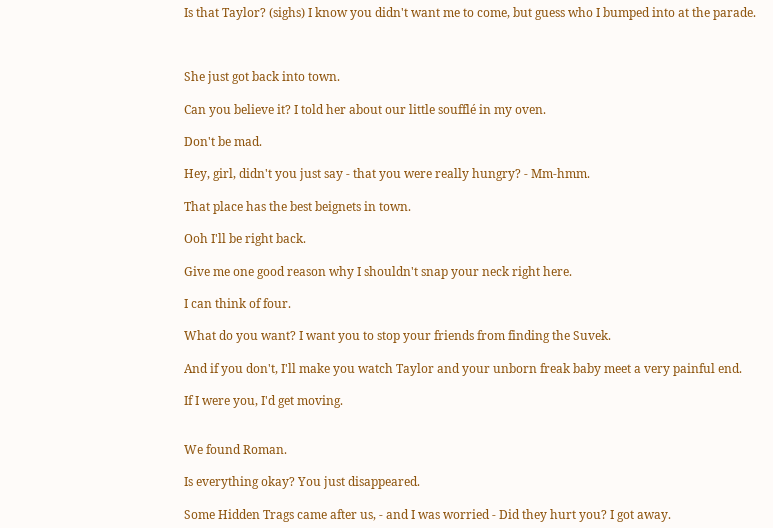Is that Taylor? (sighs) I know you didn't want me to come, but guess who I bumped into at the parade.



She just got back into town.

Can you believe it? I told her about our little soufflé in my oven.

Don't be mad.

Hey, girl, didn't you just say - that you were really hungry? - Mm-hmm.

That place has the best beignets in town.

Ooh I'll be right back.

Give me one good reason why I shouldn't snap your neck right here.

I can think of four.

What do you want? I want you to stop your friends from finding the Suvek.

And if you don't, I'll make you watch Taylor and your unborn freak baby meet a very painful end.

If I were you, I'd get moving.


We found Roman.

Is everything okay? You just disappeared.

Some Hidden Trags came after us, - and I was worried - Did they hurt you? I got away.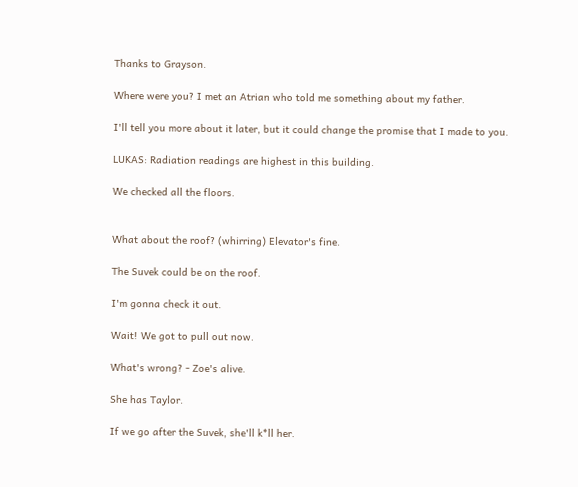Thanks to Grayson.

Where were you? I met an Atrian who told me something about my father.

I'll tell you more about it later, but it could change the promise that I made to you.

LUKAS: Radiation readings are highest in this building.

We checked all the floors.


What about the roof? (whirring) Elevator's fine.

The Suvek could be on the roof.

I'm gonna check it out.

Wait! We got to pull out now.

What's wrong? - Zoe's alive.

She has Taylor.

If we go after the Suvek, she'll k*ll her.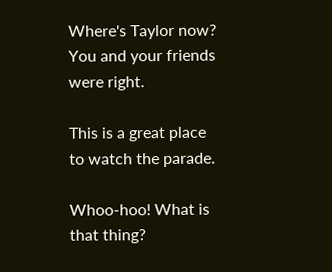Where's Taylor now? You and your friends were right.

This is a great place to watch the parade.

Whoo-hoo! What is that thing?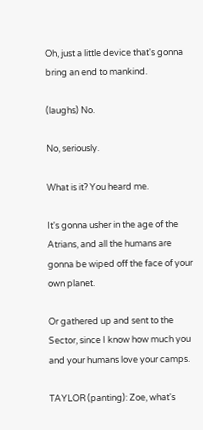Oh, just a little device that's gonna bring an end to mankind.

(laughs) No.

No, seriously.

What is it? You heard me.

It's gonna usher in the age of the Atrians, and all the humans are gonna be wiped off the face of your own planet.

Or gathered up and sent to the Sector, since I know how much you and your humans love your camps.

TAYLOR (panting): Zoe, what's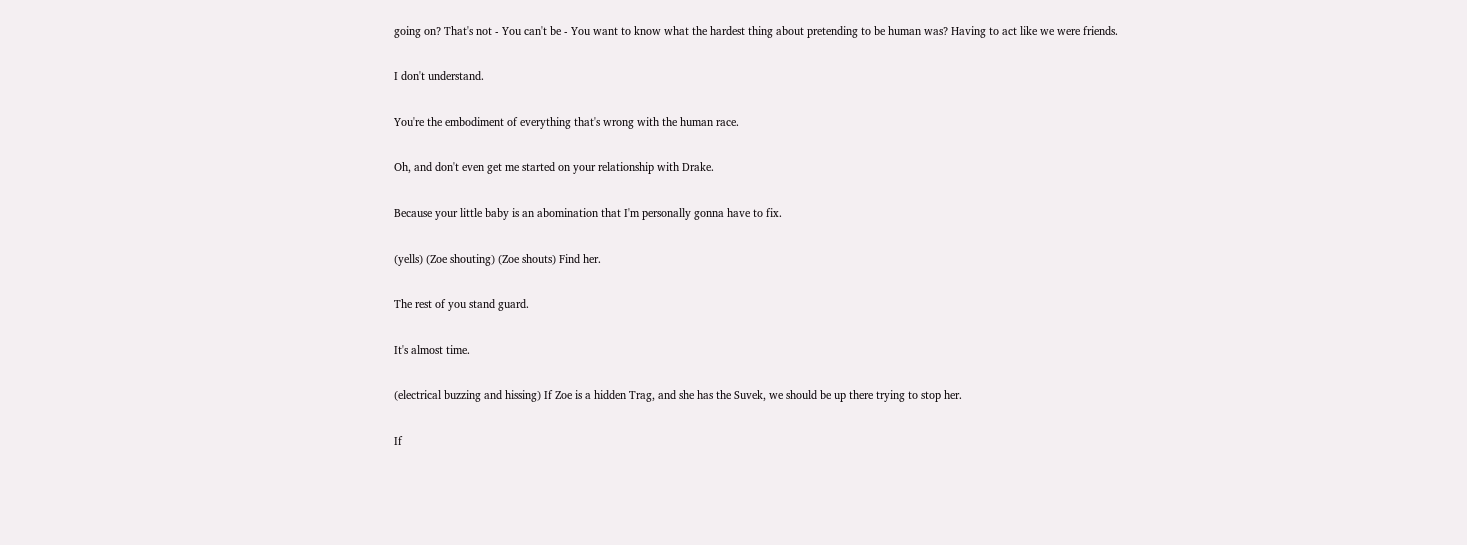going on? That's not - You can't be - You want to know what the hardest thing about pretending to be human was? Having to act like we were friends.

I don't understand.

You're the embodiment of everything that's wrong with the human race.

Oh, and don't even get me started on your relationship with Drake.

Because your little baby is an abomination that I'm personally gonna have to fix.

(yells) (Zoe shouting) (Zoe shouts) Find her.

The rest of you stand guard.

It's almost time.

(electrical buzzing and hissing) If Zoe is a hidden Trag, and she has the Suvek, we should be up there trying to stop her.

If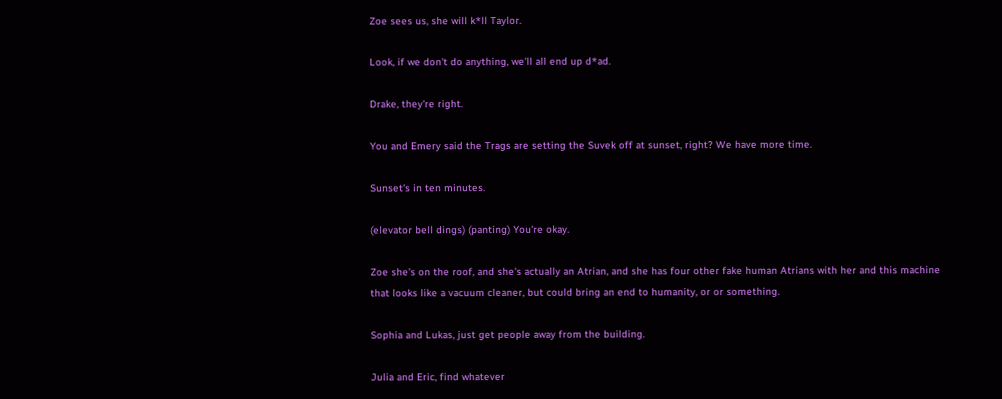Zoe sees us, she will k*ll Taylor.

Look, if we don't do anything, we'll all end up d*ad.

Drake, they're right.

You and Emery said the Trags are setting the Suvek off at sunset, right? We have more time.

Sunset's in ten minutes.

(elevator bell dings) (panting) You're okay.

Zoe she's on the roof, and she's actually an Atrian, and she has four other fake human Atrians with her and this machine that looks like a vacuum cleaner, but could bring an end to humanity, or or something.

Sophia and Lukas, just get people away from the building.

Julia and Eric, find whatever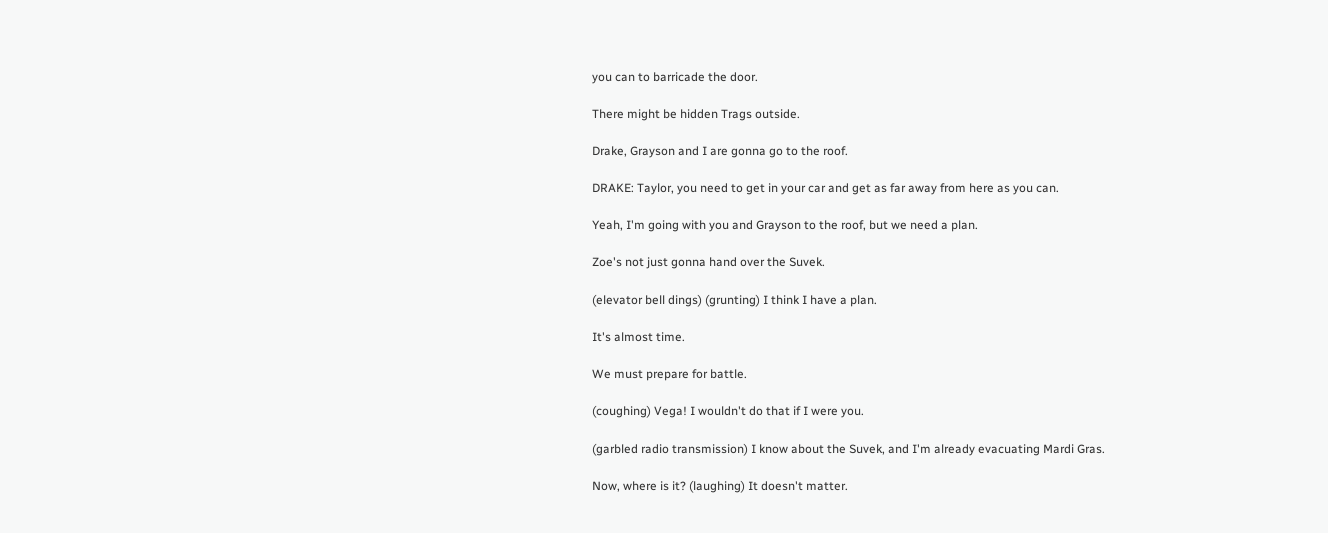you can to barricade the door.

There might be hidden Trags outside.

Drake, Grayson and I are gonna go to the roof.

DRAKE: Taylor, you need to get in your car and get as far away from here as you can.

Yeah, I'm going with you and Grayson to the roof, but we need a plan.

Zoe's not just gonna hand over the Suvek.

(elevator bell dings) (grunting) I think I have a plan.

It's almost time.

We must prepare for battle.

(coughing) Vega! I wouldn't do that if I were you.

(garbled radio transmission) I know about the Suvek, and I'm already evacuating Mardi Gras.

Now, where is it? (laughing) It doesn't matter.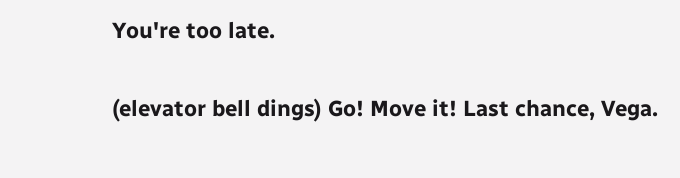You're too late.

(elevator bell dings) Go! Move it! Last chance, Vega.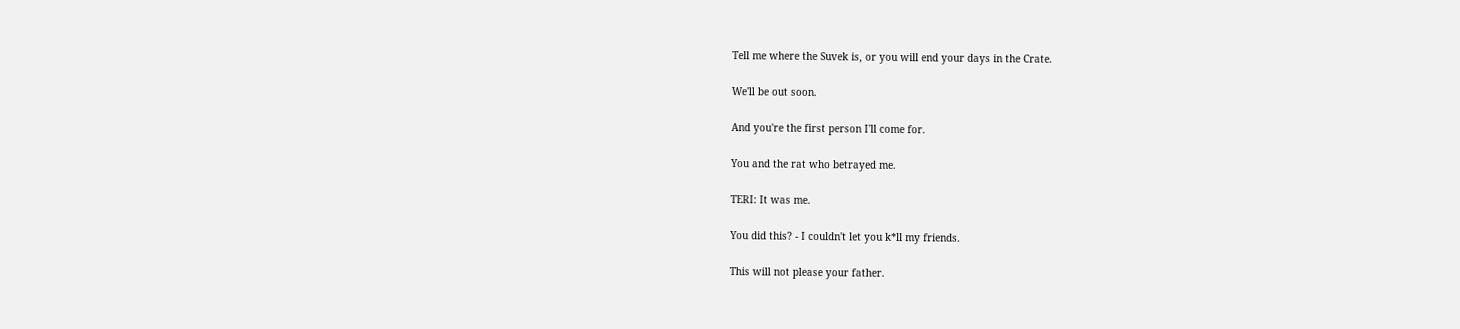Tell me where the Suvek is, or you will end your days in the Crate.

We'll be out soon.

And you're the first person I'll come for.

You and the rat who betrayed me.

TERI: It was me.

You did this? - I couldn't let you k*ll my friends.

This will not please your father.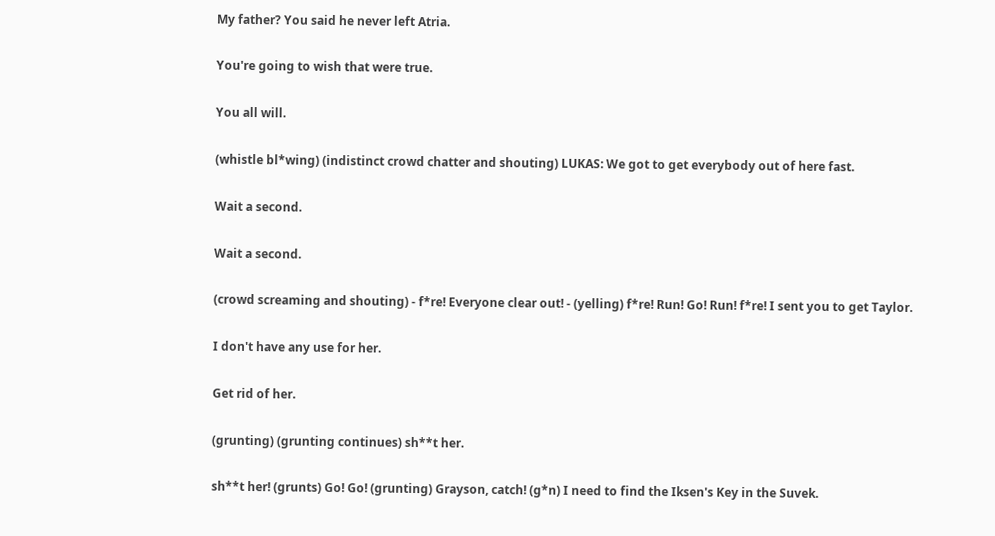My father? You said he never left Atria.

You're going to wish that were true.

You all will.

(whistle bl*wing) (indistinct crowd chatter and shouting) LUKAS: We got to get everybody out of here fast.

Wait a second.

Wait a second.

(crowd screaming and shouting) - f*re! Everyone clear out! - (yelling) f*re! Run! Go! Run! f*re! I sent you to get Taylor.

I don't have any use for her.

Get rid of her.

(grunting) (grunting continues) sh**t her.

sh**t her! (grunts) Go! Go! (grunting) Grayson, catch! (g*n) I need to find the Iksen's Key in the Suvek.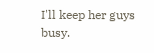I'll keep her guys busy.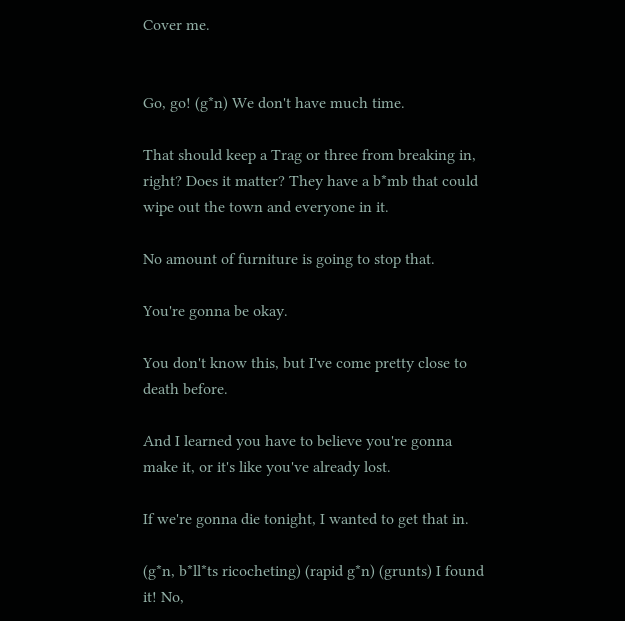Cover me.


Go, go! (g*n) We don't have much time.

That should keep a Trag or three from breaking in, right? Does it matter? They have a b*mb that could wipe out the town and everyone in it.

No amount of furniture is going to stop that.

You're gonna be okay.

You don't know this, but I've come pretty close to death before.

And I learned you have to believe you're gonna make it, or it's like you've already lost.

If we're gonna die tonight, I wanted to get that in.

(g*n, b*ll*ts ricocheting) (rapid g*n) (grunts) I found it! No,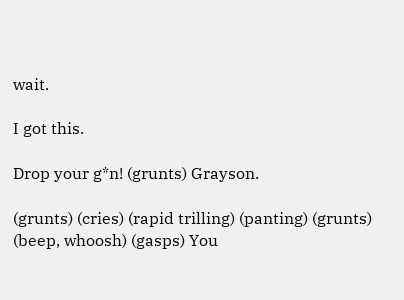wait.

I got this.

Drop your g*n! (grunts) Grayson.

(grunts) (cries) (rapid trilling) (panting) (grunts) (beep, whoosh) (gasps) You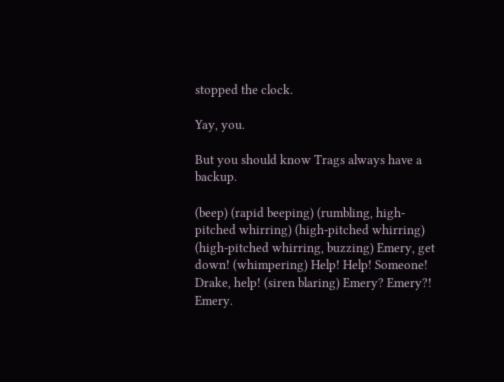stopped the clock.

Yay, you.

But you should know Trags always have a backup.

(beep) (rapid beeping) (rumbling, high-pitched whirring) (high-pitched whirring) (high-pitched whirring, buzzing) Emery, get down! (whimpering) Help! Help! Someone! Drake, help! (siren blaring) Emery? Emery?! Emery.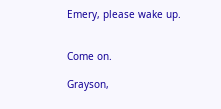Emery, please wake up.


Come on.

Grayson,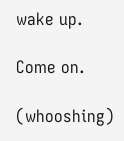wake up.

Come on.

(whooshing)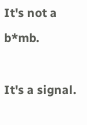It's not a b*mb.

It's a signal.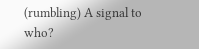(rumbling) A signal to who?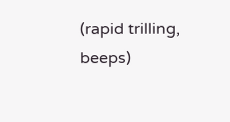(rapid trilling, beeps)